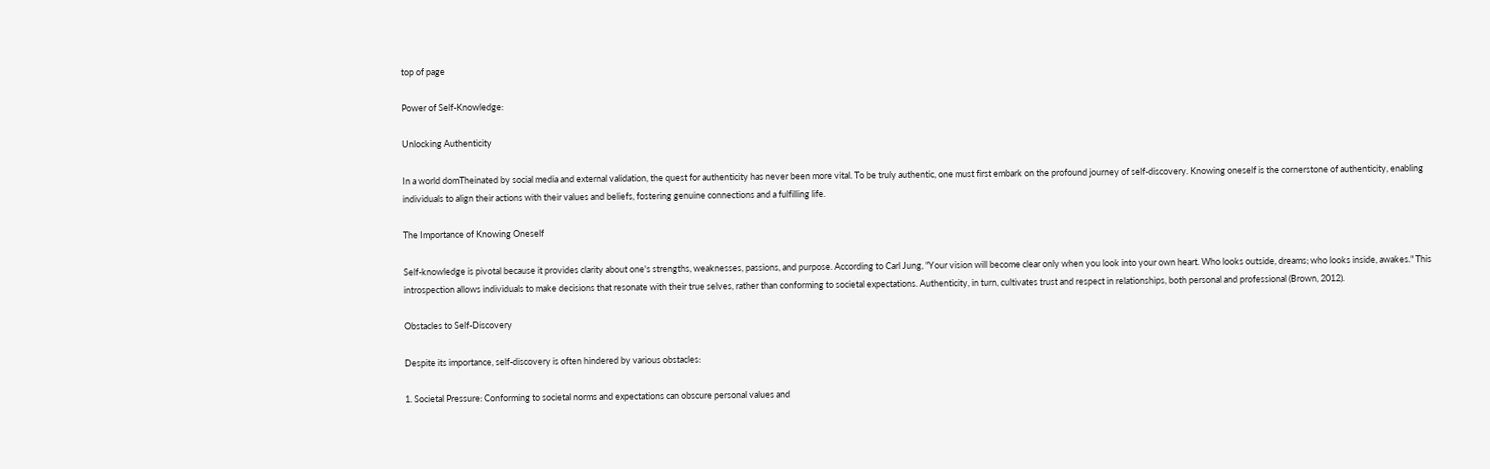top of page

Power of Self-Knowledge:

Unlocking Authenticity

In a world domTheinated by social media and external validation, the quest for authenticity has never been more vital. To be truly authentic, one must first embark on the profound journey of self-discovery. Knowing oneself is the cornerstone of authenticity, enabling individuals to align their actions with their values and beliefs, fostering genuine connections and a fulfilling life.

The Importance of Knowing Oneself

Self-knowledge is pivotal because it provides clarity about one's strengths, weaknesses, passions, and purpose. According to Carl Jung, "Your vision will become clear only when you look into your own heart. Who looks outside, dreams; who looks inside, awakes." This introspection allows individuals to make decisions that resonate with their true selves, rather than conforming to societal expectations. Authenticity, in turn, cultivates trust and respect in relationships, both personal and professional (Brown, 2012).

Obstacles to Self-Discovery

Despite its importance, self-discovery is often hindered by various obstacles:

1. Societal Pressure: Conforming to societal norms and expectations can obscure personal values and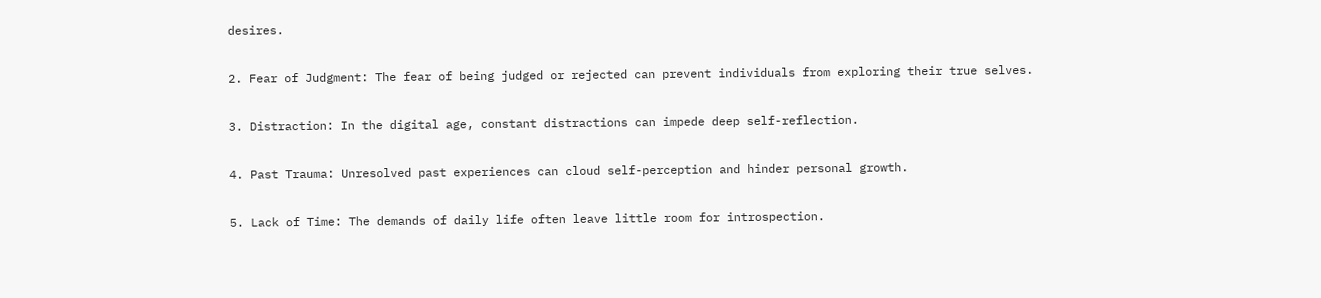desires.

2. Fear of Judgment: The fear of being judged or rejected can prevent individuals from exploring their true selves.

3. Distraction: In the digital age, constant distractions can impede deep self-reflection.

4. Past Trauma: Unresolved past experiences can cloud self-perception and hinder personal growth.

5. Lack of Time: The demands of daily life often leave little room for introspection.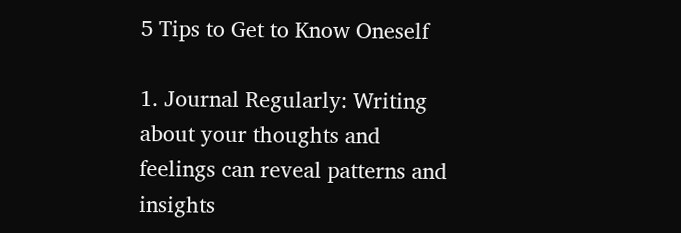5 Tips to Get to Know Oneself

1. Journal Regularly: Writing about your thoughts and feelings can reveal patterns and insights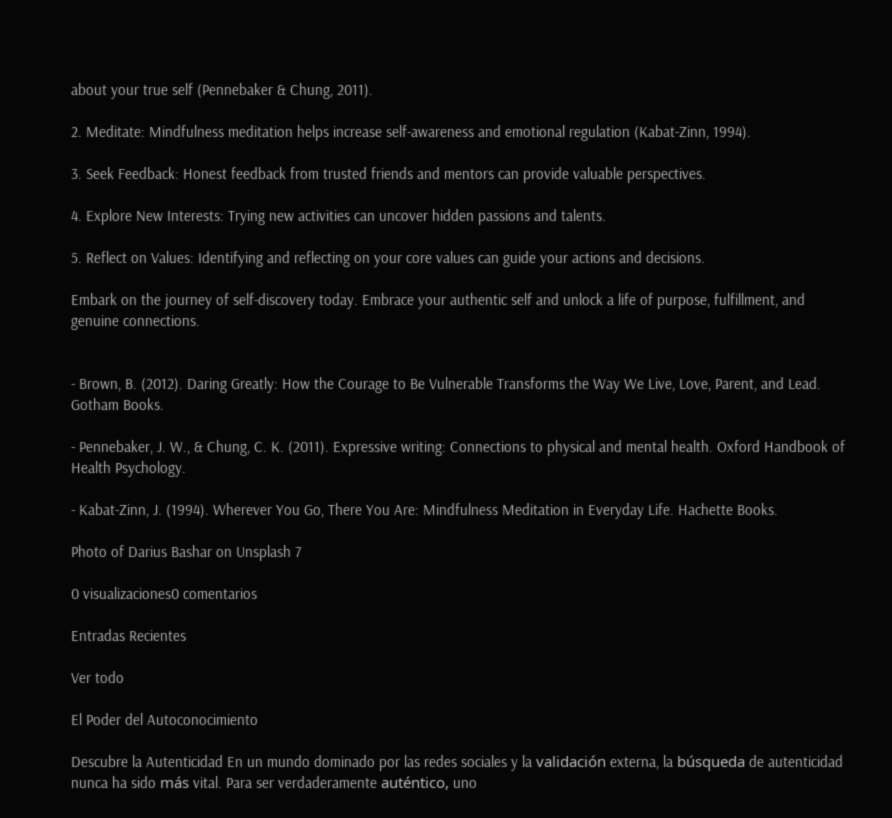about your true self (Pennebaker & Chung, 2011).

2. Meditate: Mindfulness meditation helps increase self-awareness and emotional regulation (Kabat-Zinn, 1994).

3. Seek Feedback: Honest feedback from trusted friends and mentors can provide valuable perspectives.

4. Explore New Interests: Trying new activities can uncover hidden passions and talents.

5. Reflect on Values: Identifying and reflecting on your core values can guide your actions and decisions.

Embark on the journey of self-discovery today. Embrace your authentic self and unlock a life of purpose, fulfillment, and genuine connections.


- Brown, B. (2012). Daring Greatly: How the Courage to Be Vulnerable Transforms the Way We Live, Love, Parent, and Lead. Gotham Books.

- Pennebaker, J. W., & Chung, C. K. (2011). Expressive writing: Connections to physical and mental health. Oxford Handbook of Health Psychology.

- Kabat-Zinn, J. (1994). Wherever You Go, There You Are: Mindfulness Meditation in Everyday Life. Hachette Books.

Photo of Darius Bashar on Unsplash 7

0 visualizaciones0 comentarios

Entradas Recientes

Ver todo

El Poder del Autoconocimiento

Descubre la Autenticidad En un mundo dominado por las redes sociales y la validación externa, la búsqueda de autenticidad nunca ha sido más vital. Para ser verdaderamente auténtico, uno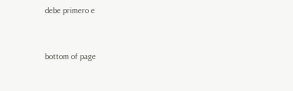debe primero e


bottom of page